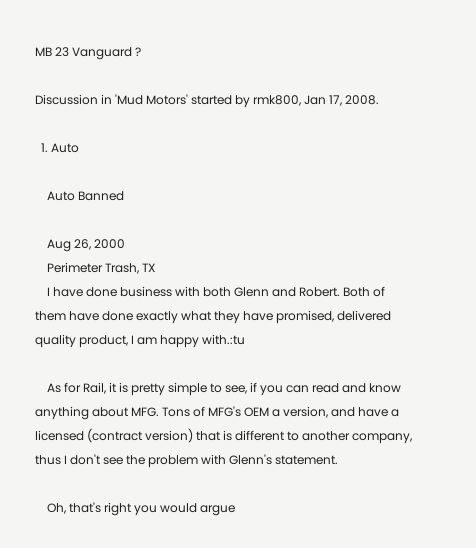MB 23 Vanguard ?

Discussion in 'Mud Motors' started by rmk800, Jan 17, 2008.

  1. Auto

    Auto Banned

    Aug 26, 2000
    Perimeter Trash, TX
    I have done business with both Glenn and Robert. Both of them have done exactly what they have promised, delivered quality product, I am happy with.:tu

    As for Rail, it is pretty simple to see, if you can read and know anything about MFG. Tons of MFG's OEM a version, and have a licensed (contract version) that is different to another company, thus I don't see the problem with Glenn's statement.

    Oh, that's right you would argue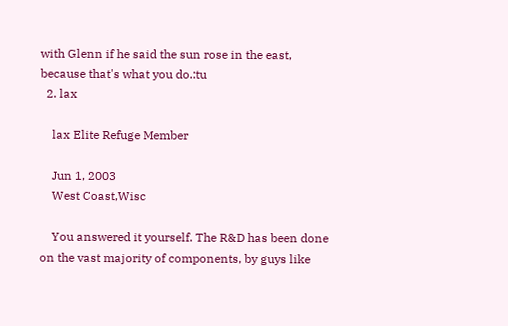with Glenn if he said the sun rose in the east, because that's what you do.:tu
  2. lax

    lax Elite Refuge Member

    Jun 1, 2003
    West Coast,Wisc

    You answered it yourself. The R&D has been done on the vast majority of components, by guys like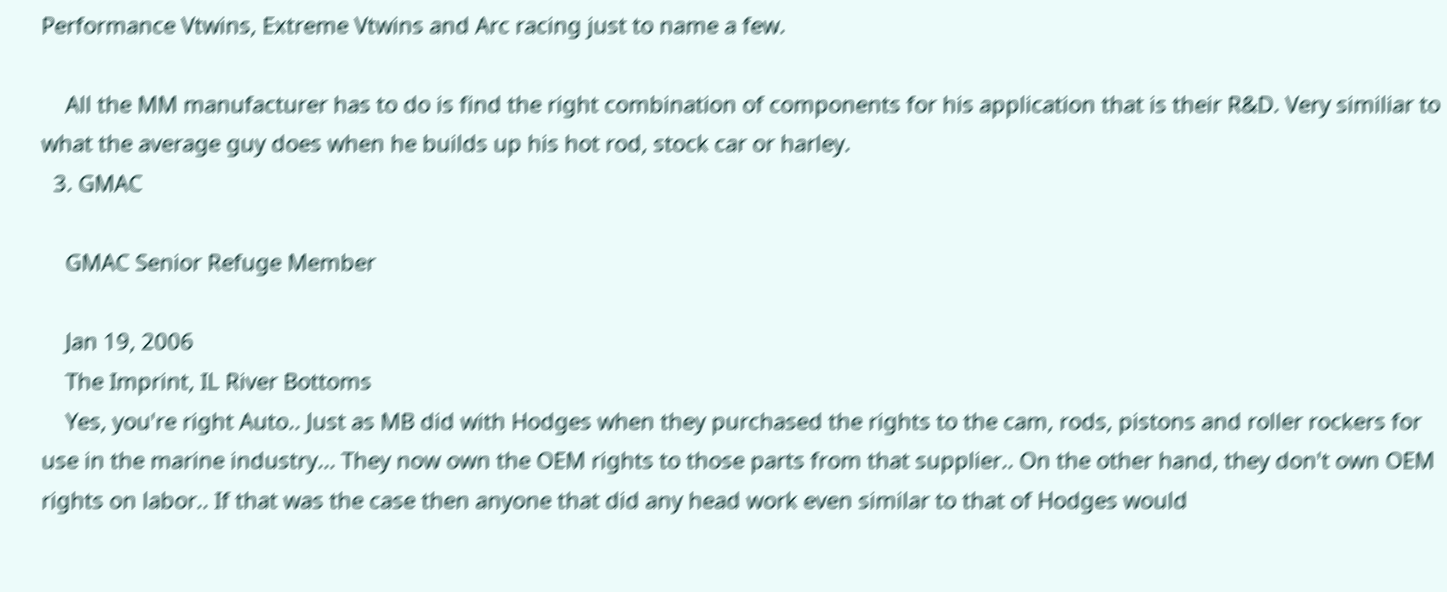Performance Vtwins, Extreme Vtwins and Arc racing just to name a few.

    All the MM manufacturer has to do is find the right combination of components for his application that is their R&D. Very similiar to what the average guy does when he builds up his hot rod, stock car or harley.
  3. GMAC

    GMAC Senior Refuge Member

    Jan 19, 2006
    The Imprint, IL River Bottoms
    Yes, you're right Auto.. Just as MB did with Hodges when they purchased the rights to the cam, rods, pistons and roller rockers for use in the marine industry... They now own the OEM rights to those parts from that supplier.. On the other hand, they don't own OEM rights on labor.. If that was the case then anyone that did any head work even similar to that of Hodges would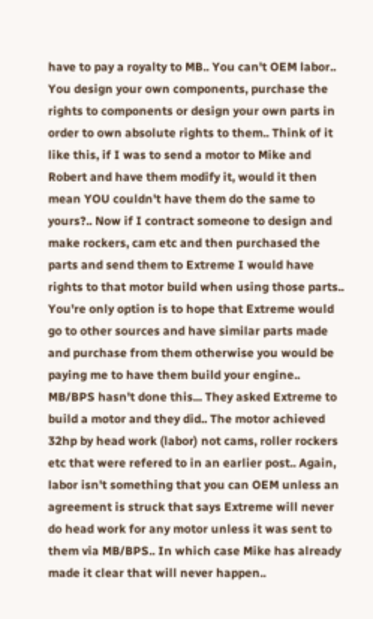have to pay a royalty to MB.. You can't OEM labor.. You design your own components, purchase the rights to components or design your own parts in order to own absolute rights to them.. Think of it like this, if I was to send a motor to Mike and Robert and have them modify it, would it then mean YOU couldn't have them do the same to yours?.. Now if I contract someone to design and make rockers, cam etc and then purchased the parts and send them to Extreme I would have rights to that motor build when using those parts.. You're only option is to hope that Extreme would go to other sources and have similar parts made and purchase from them otherwise you would be paying me to have them build your engine.. MB/BPS hasn't done this... They asked Extreme to build a motor and they did.. The motor achieved 32hp by head work (labor) not cams, roller rockers etc that were refered to in an earlier post.. Again, labor isn't something that you can OEM unless an agreement is struck that says Extreme will never do head work for any motor unless it was sent to them via MB/BPS.. In which case Mike has already made it clear that will never happen..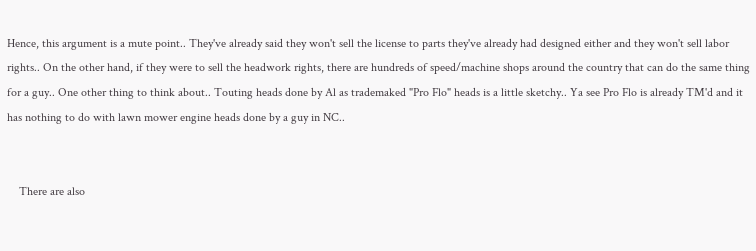Hence, this argument is a mute point.. They've already said they won't sell the license to parts they've already had designed either and they won't sell labor rights.. On the other hand, if they were to sell the headwork rights, there are hundreds of speed/machine shops around the country that can do the same thing for a guy.. One other thing to think about.. Touting heads done by Al as trademaked "Pro Flo" heads is a little sketchy.. Ya see Pro Flo is already TM'd and it has nothing to do with lawn mower engine heads done by a guy in NC..


    There are also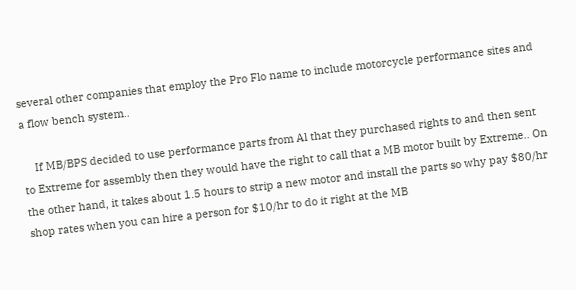several other companies that employ the Pro Flo name to include motorcycle performance sites and a flow bench system..

    If MB/BPS decided to use performance parts from Al that they purchased rights to and then sent to Extreme for assembly then they would have the right to call that a MB motor built by Extreme.. On the other hand, it takes about 1.5 hours to strip a new motor and install the parts so why pay $80/hr shop rates when you can hire a person for $10/hr to do it right at the MB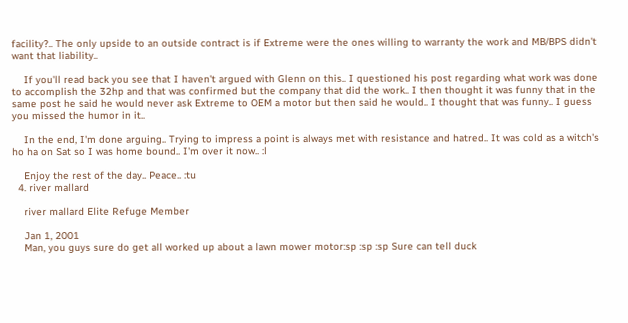facility?.. The only upside to an outside contract is if Extreme were the ones willing to warranty the work and MB/BPS didn't want that liability..

    If you'll read back you see that I haven't argued with Glenn on this.. I questioned his post regarding what work was done to accomplish the 32hp and that was confirmed but the company that did the work.. I then thought it was funny that in the same post he said he would never ask Extreme to OEM a motor but then said he would.. I thought that was funny.. I guess you missed the humor in it..

    In the end, I'm done arguing.. Trying to impress a point is always met with resistance and hatred.. It was cold as a witch's ho ha on Sat so I was home bound.. I'm over it now.. :l

    Enjoy the rest of the day.. Peace.. :tu
  4. river mallard

    river mallard Elite Refuge Member

    Jan 1, 2001
    Man, you guys sure do get all worked up about a lawn mower motor:sp :sp :sp Sure can tell duck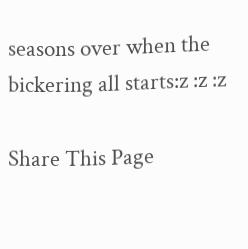seasons over when the bickering all starts:z :z :z

Share This Page